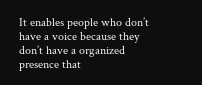It enables people who don’t have a voice because they don’t have a organized presence that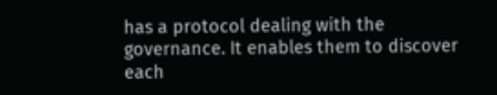has a protocol dealing with the governance. It enables them to discover each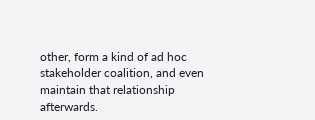other, form a kind of ad hoc stakeholder coalition, and even maintain that relationship afterwards.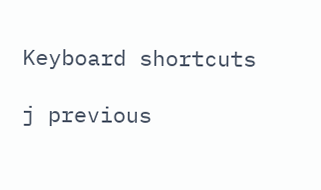Keyboard shortcuts

j previous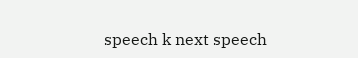speech k next speech